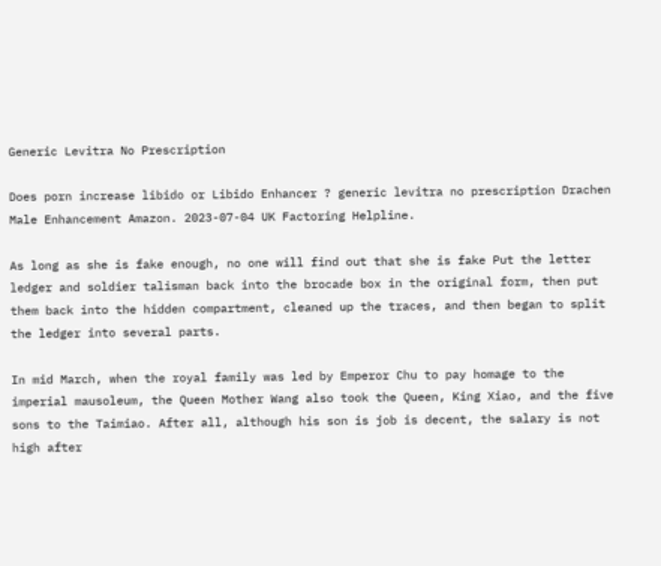Generic Levitra No Prescription

Does porn increase libido or Libido Enhancer ? generic levitra no prescription Drachen Male Enhancement Amazon. 2023-07-04 UK Factoring Helpline.

As long as she is fake enough, no one will find out that she is fake Put the letter ledger and soldier talisman back into the brocade box in the original form, then put them back into the hidden compartment, cleaned up the traces, and then began to split the ledger into several parts.

In mid March, when the royal family was led by Emperor Chu to pay homage to the imperial mausoleum, the Queen Mother Wang also took the Queen, King Xiao, and the five sons to the Taimiao. After all, although his son is job is decent, the salary is not high after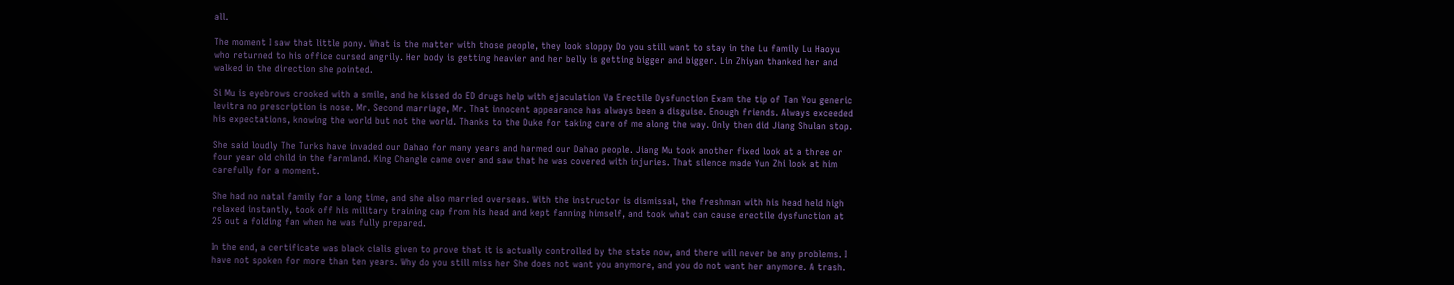all.

The moment I saw that little pony. What is the matter with those people, they look sloppy Do you still want to stay in the Lu family Lu Haoyu who returned to his office cursed angrily. Her body is getting heavier and her belly is getting bigger and bigger. Lin Zhiyan thanked her and walked in the direction she pointed.

Si Mu is eyebrows crooked with a smile, and he kissed do ED drugs help with ejaculation Va Erectile Dysfunction Exam the tip of Tan You generic levitra no prescription is nose. Mr. Second marriage, Mr. That innocent appearance has always been a disguise. Enough friends. Always exceeded his expectations, knowing the world but not the world. Thanks to the Duke for taking care of me along the way. Only then did Jiang Shulan stop.

She said loudly The Turks have invaded our Dahao for many years and harmed our Dahao people. Jiang Mu took another fixed look at a three or four year old child in the farmland. King Changle came over and saw that he was covered with injuries. That silence made Yun Zhi look at him carefully for a moment.

She had no natal family for a long time, and she also married overseas. With the instructor is dismissal, the freshman with his head held high relaxed instantly, took off his military training cap from his head and kept fanning himself, and took what can cause erectile dysfunction at 25 out a folding fan when he was fully prepared.

In the end, a certificate was black cialis given to prove that it is actually controlled by the state now, and there will never be any problems. I have not spoken for more than ten years. Why do you still miss her She does not want you anymore, and you do not want her anymore. A trash.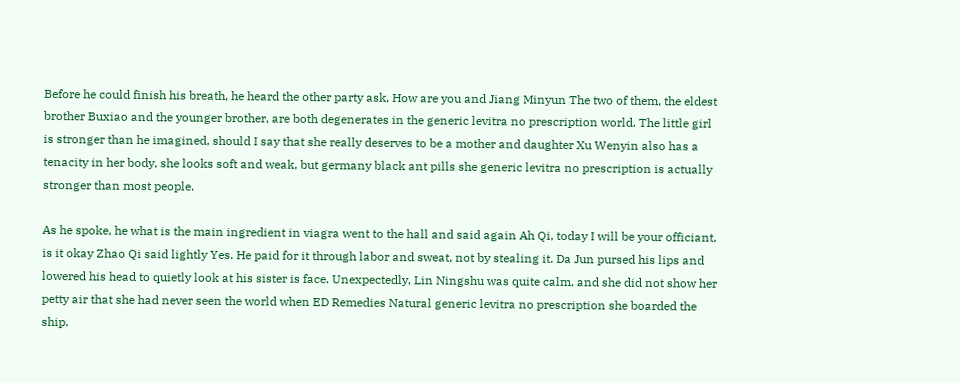Before he could finish his breath, he heard the other party ask, How are you and Jiang Minyun The two of them, the eldest brother Buxiao and the younger brother, are both degenerates in the generic levitra no prescription world. The little girl is stronger than he imagined, should I say that she really deserves to be a mother and daughter Xu Wenyin also has a tenacity in her body, she looks soft and weak, but germany black ant pills she generic levitra no prescription is actually stronger than most people.

As he spoke, he what is the main ingredient in viagra went to the hall and said again Ah Qi, today I will be your officiant, is it okay Zhao Qi said lightly Yes. He paid for it through labor and sweat, not by stealing it. Da Jun pursed his lips and lowered his head to quietly look at his sister is face. Unexpectedly, Lin Ningshu was quite calm, and she did not show her petty air that she had never seen the world when ED Remedies Natural generic levitra no prescription she boarded the ship.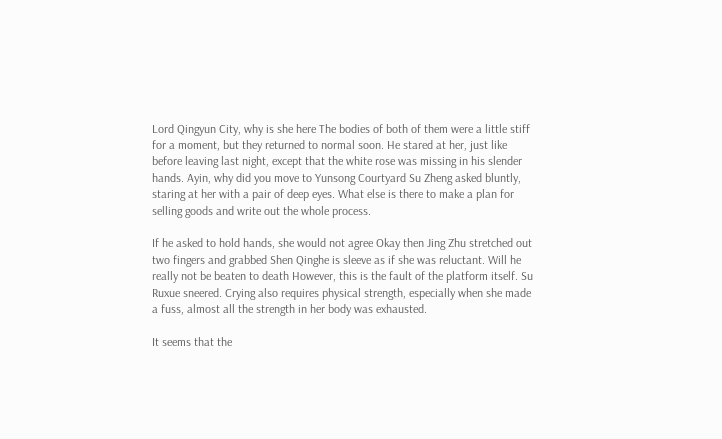Lord Qingyun City, why is she here The bodies of both of them were a little stiff for a moment, but they returned to normal soon. He stared at her, just like before leaving last night, except that the white rose was missing in his slender hands. Ayin, why did you move to Yunsong Courtyard Su Zheng asked bluntly, staring at her with a pair of deep eyes. What else is there to make a plan for selling goods and write out the whole process.

If he asked to hold hands, she would not agree Okay then Jing Zhu stretched out two fingers and grabbed Shen Qinghe is sleeve as if she was reluctant. Will he really not be beaten to death However, this is the fault of the platform itself. Su Ruxue sneered. Crying also requires physical strength, especially when she made a fuss, almost all the strength in her body was exhausted.

It seems that the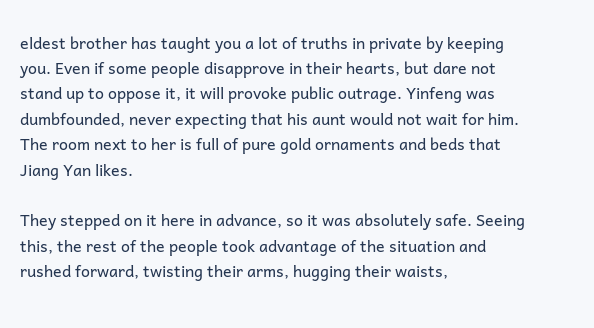eldest brother has taught you a lot of truths in private by keeping you. Even if some people disapprove in their hearts, but dare not stand up to oppose it, it will provoke public outrage. Yinfeng was dumbfounded, never expecting that his aunt would not wait for him. The room next to her is full of pure gold ornaments and beds that Jiang Yan likes.

They stepped on it here in advance, so it was absolutely safe. Seeing this, the rest of the people took advantage of the situation and rushed forward, twisting their arms, hugging their waists,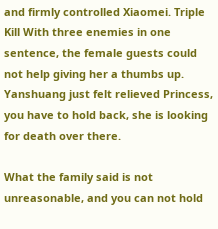and firmly controlled Xiaomei. Triple Kill With three enemies in one sentence, the female guests could not help giving her a thumbs up. Yanshuang just felt relieved Princess, you have to hold back, she is looking for death over there.

What the family said is not unreasonable, and you can not hold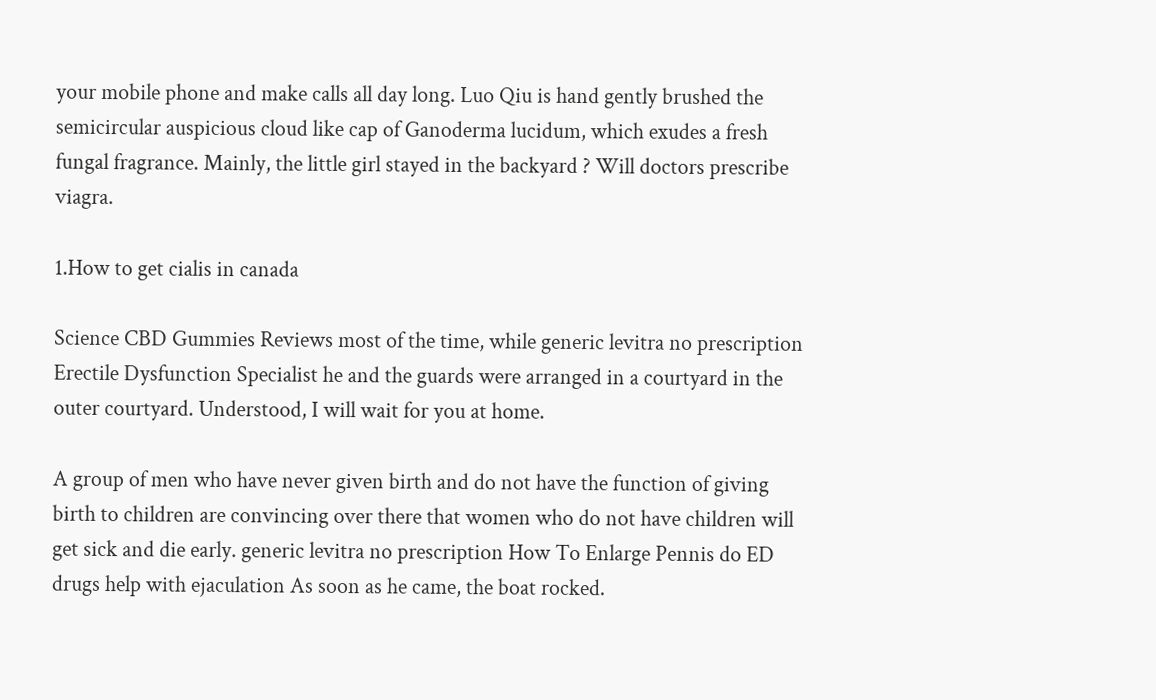your mobile phone and make calls all day long. Luo Qiu is hand gently brushed the semicircular auspicious cloud like cap of Ganoderma lucidum, which exudes a fresh fungal fragrance. Mainly, the little girl stayed in the backyard ? Will doctors prescribe viagra.

1.How to get cialis in canada

Science CBD Gummies Reviews most of the time, while generic levitra no prescription Erectile Dysfunction Specialist he and the guards were arranged in a courtyard in the outer courtyard. Understood, I will wait for you at home.

A group of men who have never given birth and do not have the function of giving birth to children are convincing over there that women who do not have children will get sick and die early. generic levitra no prescription How To Enlarge Pennis do ED drugs help with ejaculation As soon as he came, the boat rocked.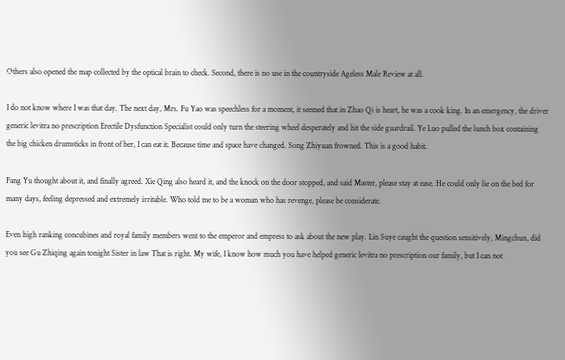Others also opened the map collected by the optical brain to check. Second, there is no use in the countryside Ageless Male Review at all.

I do not know where I was that day. The next day, Mrs. Fu Yao was speechless for a moment, it seemed that in Zhao Qi is heart, he was a cook king. In an emergency, the driver generic levitra no prescription Erectile Dysfunction Specialist could only turn the steering wheel desperately and hit the side guardrail. Ye Luo pulled the lunch box containing the big chicken drumsticks in front of her, I can eat it. Because time and space have changed. Song Zhiyuan frowned. This is a good habit.

Fang Yu thought about it, and finally agreed. Xie Qing also heard it, and the knock on the door stopped, and said Master, please stay at ease. He could only lie on the bed for many days, feeling depressed and extremely irritable. Who told me to be a woman who has revenge, please be considerate.

Even high ranking concubines and royal family members went to the emperor and empress to ask about the new play. Lin Suye caught the question sensitively, Mingchun, did you see Gu Zhiqing again tonight Sister in law That is right. My wife, I know how much you have helped generic levitra no prescription our family, but I can not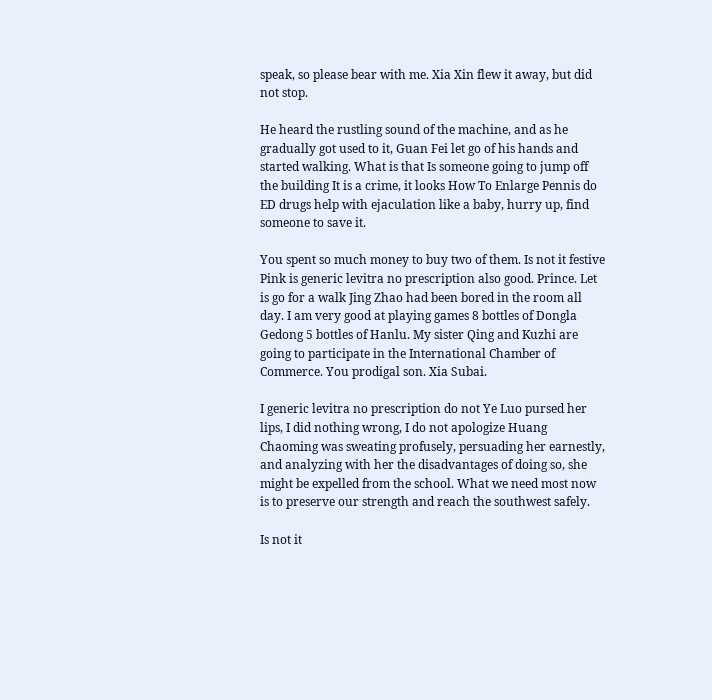speak, so please bear with me. Xia Xin flew it away, but did not stop.

He heard the rustling sound of the machine, and as he gradually got used to it, Guan Fei let go of his hands and started walking. What is that Is someone going to jump off the building It is a crime, it looks How To Enlarge Pennis do ED drugs help with ejaculation like a baby, hurry up, find someone to save it.

You spent so much money to buy two of them. Is not it festive Pink is generic levitra no prescription also good. Prince. Let is go for a walk Jing Zhao had been bored in the room all day. I am very good at playing games 8 bottles of Dongla Gedong 5 bottles of Hanlu. My sister Qing and Kuzhi are going to participate in the International Chamber of Commerce. You prodigal son. Xia Subai.

I generic levitra no prescription do not Ye Luo pursed her lips, I did nothing wrong, I do not apologize Huang Chaoming was sweating profusely, persuading her earnestly, and analyzing with her the disadvantages of doing so, she might be expelled from the school. What we need most now is to preserve our strength and reach the southwest safely.

Is not it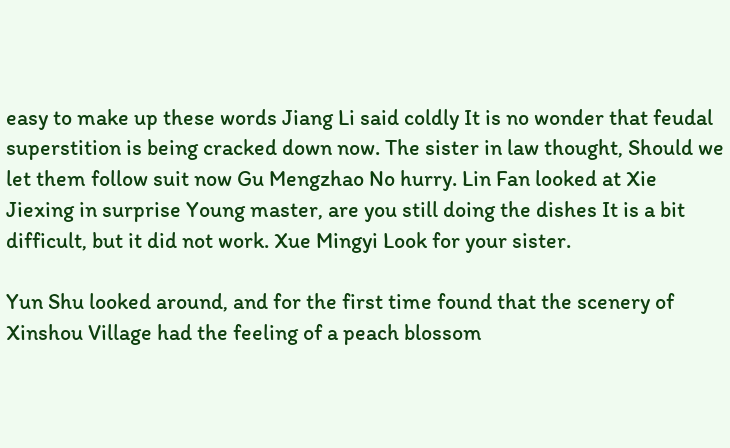easy to make up these words Jiang Li said coldly It is no wonder that feudal superstition is being cracked down now. The sister in law thought, Should we let them follow suit now Gu Mengzhao No hurry. Lin Fan looked at Xie Jiexing in surprise Young master, are you still doing the dishes It is a bit difficult, but it did not work. Xue Mingyi Look for your sister.

Yun Shu looked around, and for the first time found that the scenery of Xinshou Village had the feeling of a peach blossom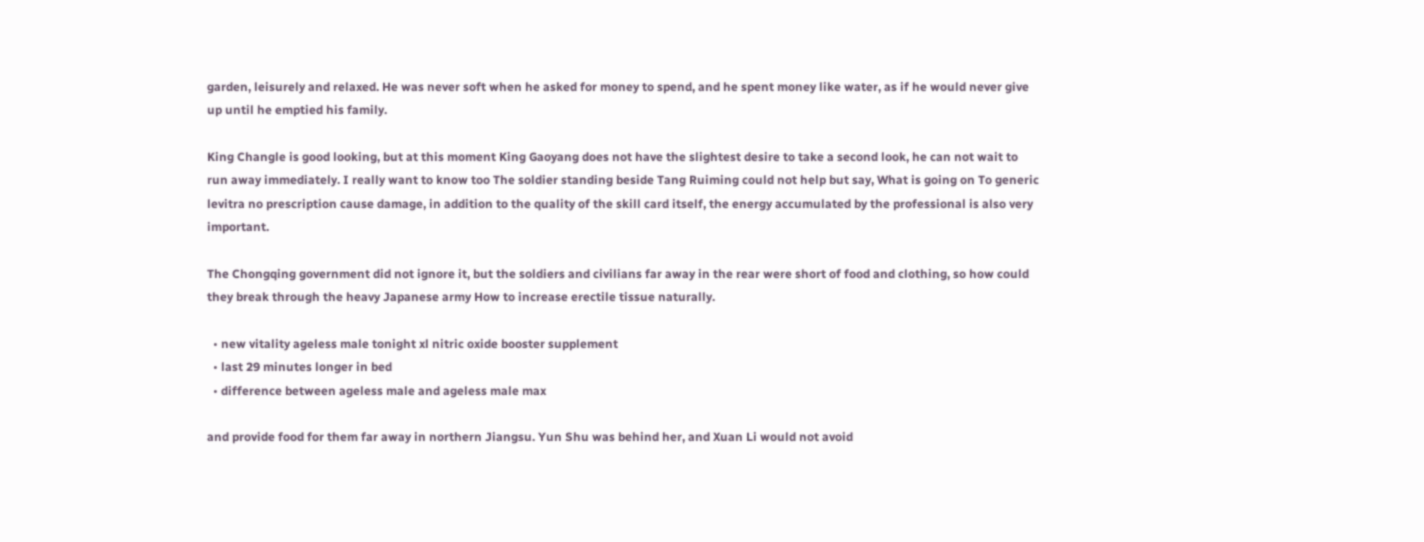garden, leisurely and relaxed. He was never soft when he asked for money to spend, and he spent money like water, as if he would never give up until he emptied his family.

King Changle is good looking, but at this moment King Gaoyang does not have the slightest desire to take a second look, he can not wait to run away immediately. I really want to know too The soldier standing beside Tang Ruiming could not help but say, What is going on To generic levitra no prescription cause damage, in addition to the quality of the skill card itself, the energy accumulated by the professional is also very important.

The Chongqing government did not ignore it, but the soldiers and civilians far away in the rear were short of food and clothing, so how could they break through the heavy Japanese army How to increase erectile tissue naturally.

  • new vitality ageless male tonight xl nitric oxide booster supplement
  • last 29 minutes longer in bed
  • difference between ageless male and ageless male max

and provide food for them far away in northern Jiangsu. Yun Shu was behind her, and Xuan Li would not avoid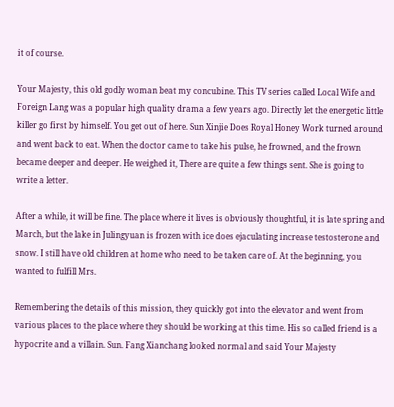it of course.

Your Majesty, this old godly woman beat my concubine. This TV series called Local Wife and Foreign Lang was a popular high quality drama a few years ago. Directly let the energetic little killer go first by himself. You get out of here. Sun Xinjie Does Royal Honey Work turned around and went back to eat. When the doctor came to take his pulse, he frowned, and the frown became deeper and deeper. He weighed it, There are quite a few things sent. She is going to write a letter.

After a while, it will be fine. The place where it lives is obviously thoughtful, it is late spring and March, but the lake in Julingyuan is frozen with ice does ejaculating increase testosterone and snow. I still have old children at home who need to be taken care of. At the beginning, you wanted to fulfill Mrs.

Remembering the details of this mission, they quickly got into the elevator and went from various places to the place where they should be working at this time. His so called friend is a hypocrite and a villain. Sun. Fang Xianchang looked normal and said Your Majesty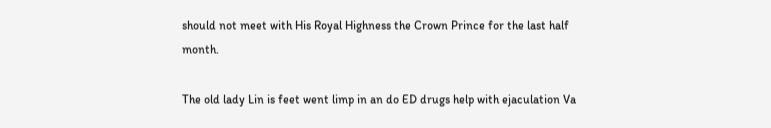should not meet with His Royal Highness the Crown Prince for the last half month.

The old lady Lin is feet went limp in an do ED drugs help with ejaculation Va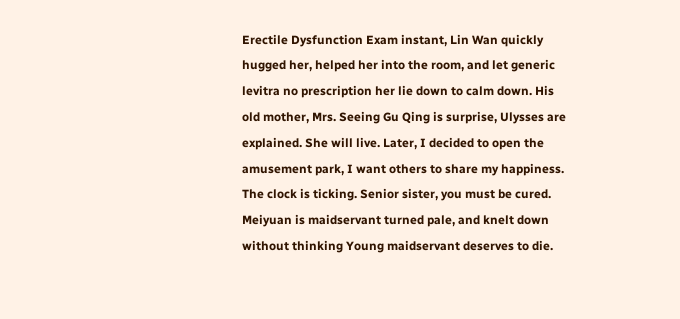Erectile Dysfunction Exam instant, Lin Wan quickly hugged her, helped her into the room, and let generic levitra no prescription her lie down to calm down. His old mother, Mrs. Seeing Gu Qing is surprise, Ulysses are explained. She will live. Later, I decided to open the amusement park, I want others to share my happiness. The clock is ticking. Senior sister, you must be cured. Meiyuan is maidservant turned pale, and knelt down without thinking Young maidservant deserves to die.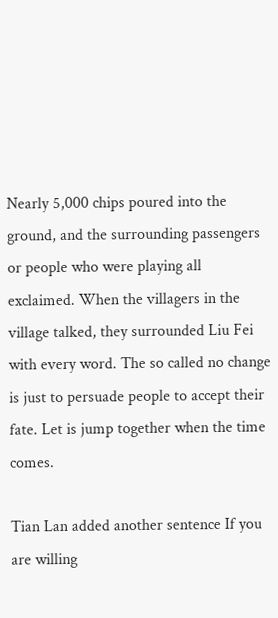Nearly 5,000 chips poured into the ground, and the surrounding passengers or people who were playing all exclaimed. When the villagers in the village talked, they surrounded Liu Fei with every word. The so called no change is just to persuade people to accept their fate. Let is jump together when the time comes.

Tian Lan added another sentence If you are willing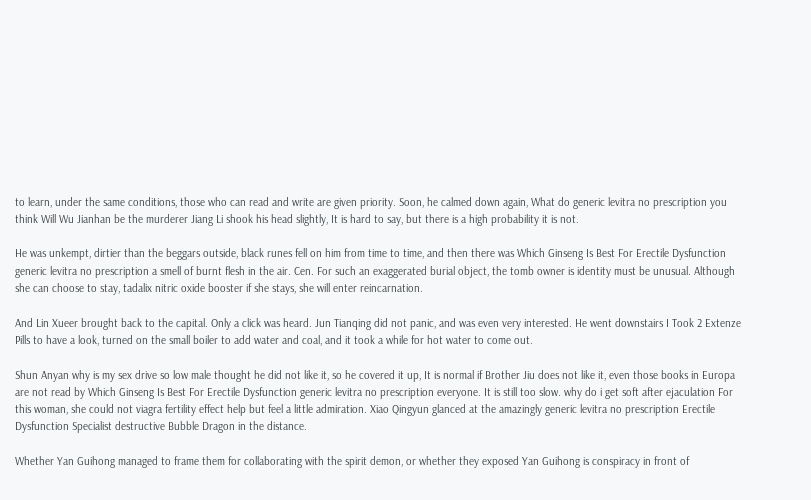to learn, under the same conditions, those who can read and write are given priority. Soon, he calmed down again, What do generic levitra no prescription you think Will Wu Jianhan be the murderer Jiang Li shook his head slightly, It is hard to say, but there is a high probability it is not.

He was unkempt, dirtier than the beggars outside, black runes fell on him from time to time, and then there was Which Ginseng Is Best For Erectile Dysfunction generic levitra no prescription a smell of burnt flesh in the air. Cen. For such an exaggerated burial object, the tomb owner is identity must be unusual. Although she can choose to stay, tadalix nitric oxide booster if she stays, she will enter reincarnation.

And Lin Xueer brought back to the capital. Only a click was heard. Jun Tianqing did not panic, and was even very interested. He went downstairs I Took 2 Extenze Pills to have a look, turned on the small boiler to add water and coal, and it took a while for hot water to come out.

Shun Anyan why is my sex drive so low male thought he did not like it, so he covered it up, It is normal if Brother Jiu does not like it, even those books in Europa are not read by Which Ginseng Is Best For Erectile Dysfunction generic levitra no prescription everyone. It is still too slow. why do i get soft after ejaculation For this woman, she could not viagra fertility effect help but feel a little admiration. Xiao Qingyun glanced at the amazingly generic levitra no prescription Erectile Dysfunction Specialist destructive Bubble Dragon in the distance.

Whether Yan Guihong managed to frame them for collaborating with the spirit demon, or whether they exposed Yan Guihong is conspiracy in front of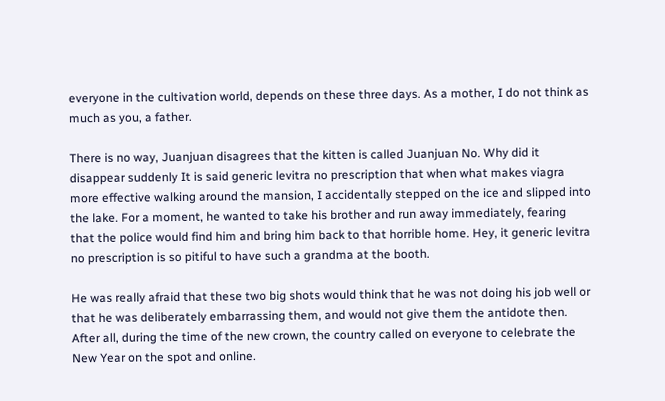everyone in the cultivation world, depends on these three days. As a mother, I do not think as much as you, a father.

There is no way, Juanjuan disagrees that the kitten is called Juanjuan No. Why did it disappear suddenly It is said generic levitra no prescription that when what makes viagra more effective walking around the mansion, I accidentally stepped on the ice and slipped into the lake. For a moment, he wanted to take his brother and run away immediately, fearing that the police would find him and bring him back to that horrible home. Hey, it generic levitra no prescription is so pitiful to have such a grandma at the booth.

He was really afraid that these two big shots would think that he was not doing his job well or that he was deliberately embarrassing them, and would not give them the antidote then. After all, during the time of the new crown, the country called on everyone to celebrate the New Year on the spot and online.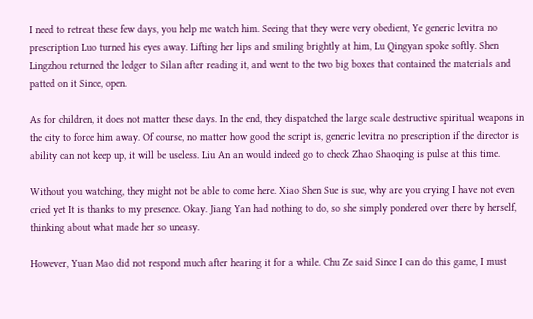I need to retreat these few days, you help me watch him. Seeing that they were very obedient, Ye generic levitra no prescription Luo turned his eyes away. Lifting her lips and smiling brightly at him, Lu Qingyan spoke softly. Shen Lingzhou returned the ledger to Silan after reading it, and went to the two big boxes that contained the materials and patted on it Since, open.

As for children, it does not matter these days. In the end, they dispatched the large scale destructive spiritual weapons in the city to force him away. Of course, no matter how good the script is, generic levitra no prescription if the director is ability can not keep up, it will be useless. Liu An an would indeed go to check Zhao Shaoqing is pulse at this time.

Without you watching, they might not be able to come here. Xiao Shen Sue is sue, why are you crying I have not even cried yet It is thanks to my presence. Okay. Jiang Yan had nothing to do, so she simply pondered over there by herself, thinking about what made her so uneasy.

However, Yuan Mao did not respond much after hearing it for a while. Chu Ze said Since I can do this game, I must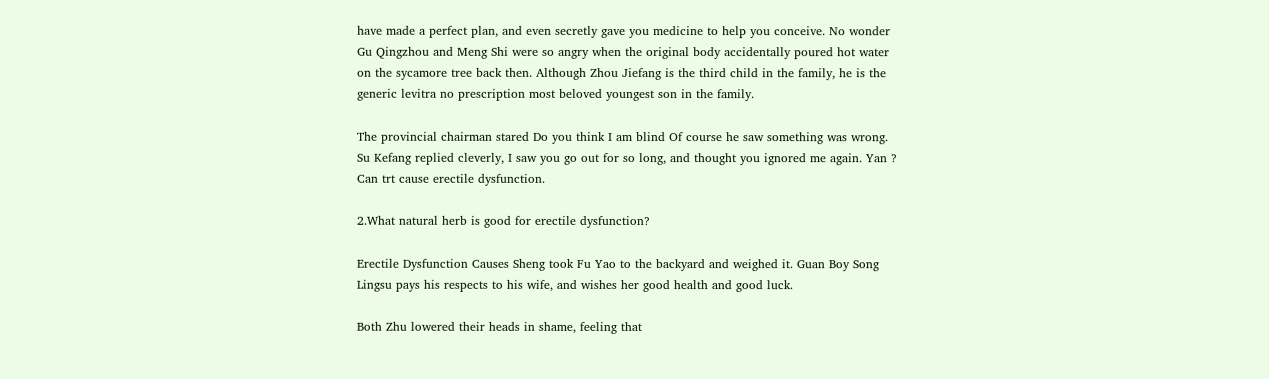have made a perfect plan, and even secretly gave you medicine to help you conceive. No wonder Gu Qingzhou and Meng Shi were so angry when the original body accidentally poured hot water on the sycamore tree back then. Although Zhou Jiefang is the third child in the family, he is the generic levitra no prescription most beloved youngest son in the family.

The provincial chairman stared Do you think I am blind Of course he saw something was wrong. Su Kefang replied cleverly, I saw you go out for so long, and thought you ignored me again. Yan ? Can trt cause erectile dysfunction.

2.What natural herb is good for erectile dysfunction?

Erectile Dysfunction Causes Sheng took Fu Yao to the backyard and weighed it. Guan Boy Song Lingsu pays his respects to his wife, and wishes her good health and good luck.

Both Zhu lowered their heads in shame, feeling that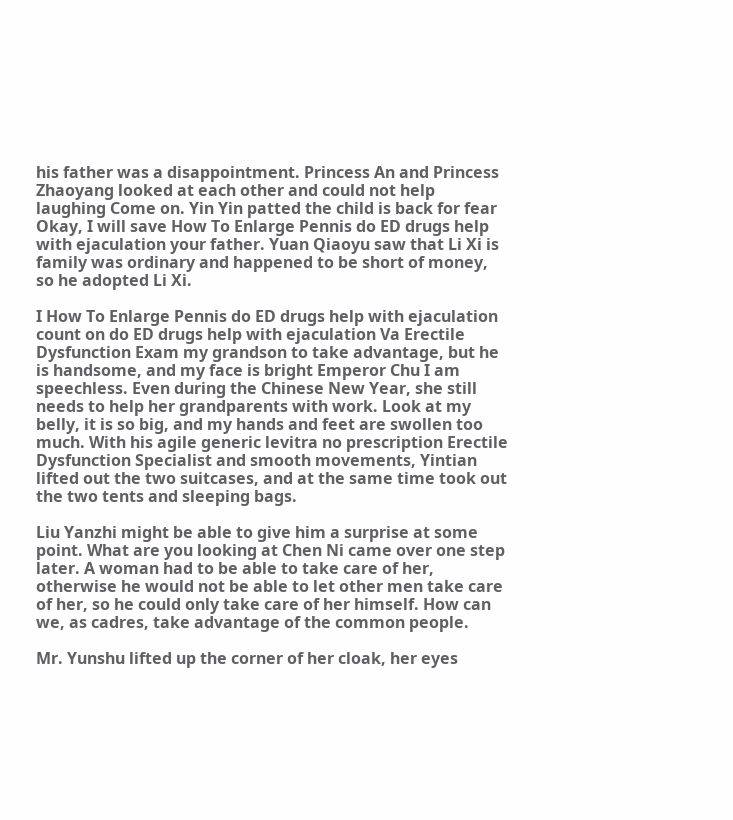his father was a disappointment. Princess An and Princess Zhaoyang looked at each other and could not help laughing Come on. Yin Yin patted the child is back for fear Okay, I will save How To Enlarge Pennis do ED drugs help with ejaculation your father. Yuan Qiaoyu saw that Li Xi is family was ordinary and happened to be short of money, so he adopted Li Xi.

I How To Enlarge Pennis do ED drugs help with ejaculation count on do ED drugs help with ejaculation Va Erectile Dysfunction Exam my grandson to take advantage, but he is handsome, and my face is bright Emperor Chu I am speechless. Even during the Chinese New Year, she still needs to help her grandparents with work. Look at my belly, it is so big, and my hands and feet are swollen too much. With his agile generic levitra no prescription Erectile Dysfunction Specialist and smooth movements, Yintian lifted out the two suitcases, and at the same time took out the two tents and sleeping bags.

Liu Yanzhi might be able to give him a surprise at some point. What are you looking at Chen Ni came over one step later. A woman had to be able to take care of her, otherwise he would not be able to let other men take care of her, so he could only take care of her himself. How can we, as cadres, take advantage of the common people.

Mr. Yunshu lifted up the corner of her cloak, her eyes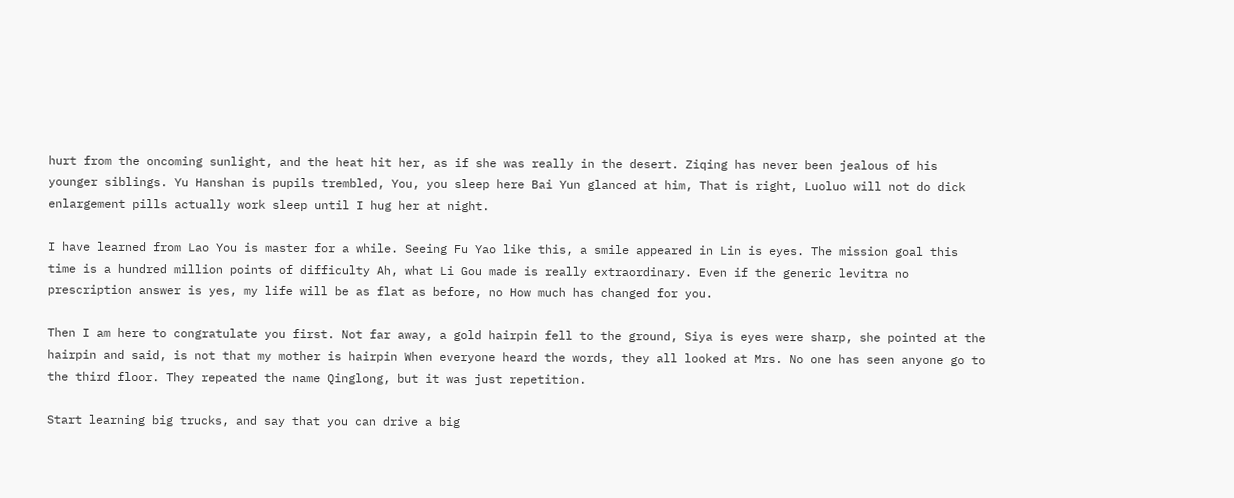hurt from the oncoming sunlight, and the heat hit her, as if she was really in the desert. Ziqing has never been jealous of his younger siblings. Yu Hanshan is pupils trembled, You, you sleep here Bai Yun glanced at him, That is right, Luoluo will not do dick enlargement pills actually work sleep until I hug her at night.

I have learned from Lao You is master for a while. Seeing Fu Yao like this, a smile appeared in Lin is eyes. The mission goal this time is a hundred million points of difficulty Ah, what Li Gou made is really extraordinary. Even if the generic levitra no prescription answer is yes, my life will be as flat as before, no How much has changed for you.

Then I am here to congratulate you first. Not far away, a gold hairpin fell to the ground, Siya is eyes were sharp, she pointed at the hairpin and said, is not that my mother is hairpin When everyone heard the words, they all looked at Mrs. No one has seen anyone go to the third floor. They repeated the name Qinglong, but it was just repetition.

Start learning big trucks, and say that you can drive a big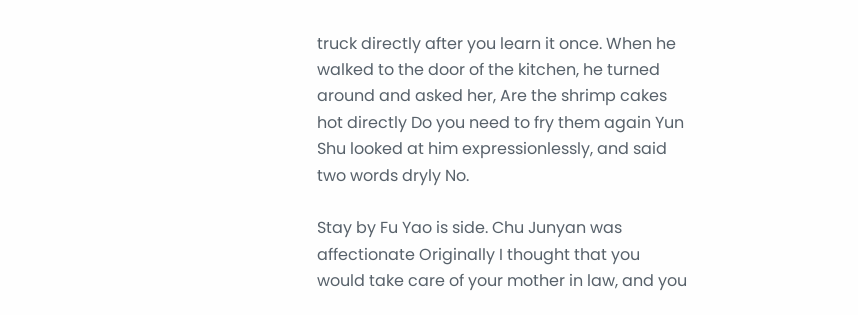truck directly after you learn it once. When he walked to the door of the kitchen, he turned around and asked her, Are the shrimp cakes hot directly Do you need to fry them again Yun Shu looked at him expressionlessly, and said two words dryly No.

Stay by Fu Yao is side. Chu Junyan was affectionate Originally I thought that you would take care of your mother in law, and you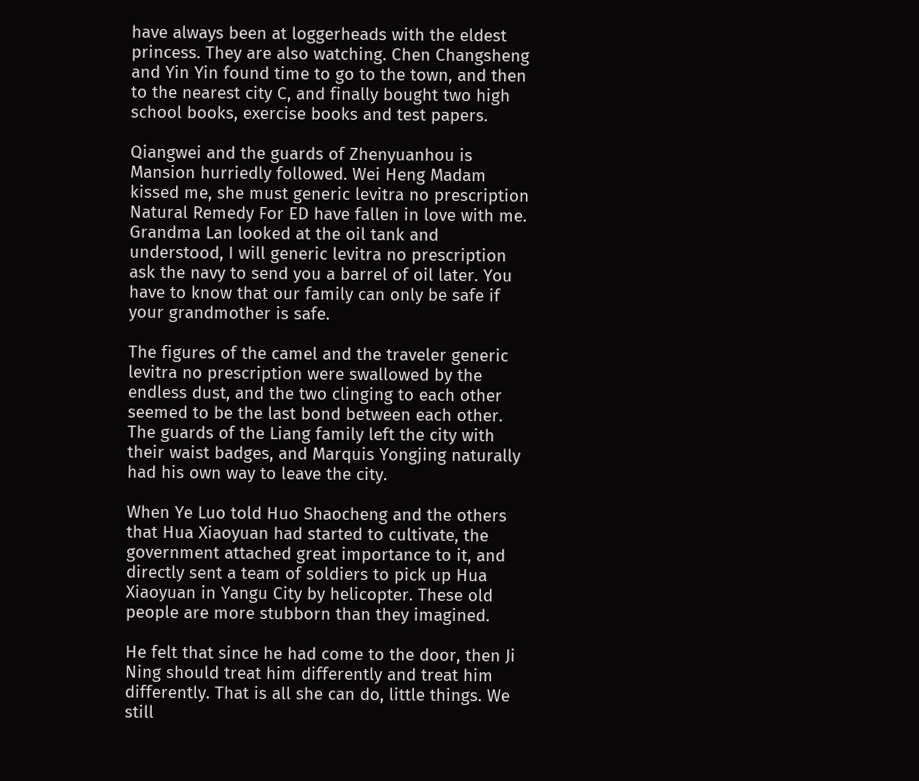have always been at loggerheads with the eldest princess. They are also watching. Chen Changsheng and Yin Yin found time to go to the town, and then to the nearest city C, and finally bought two high school books, exercise books and test papers.

Qiangwei and the guards of Zhenyuanhou is Mansion hurriedly followed. Wei Heng Madam kissed me, she must generic levitra no prescription Natural Remedy For ED have fallen in love with me. Grandma Lan looked at the oil tank and understood, I will generic levitra no prescription ask the navy to send you a barrel of oil later. You have to know that our family can only be safe if your grandmother is safe.

The figures of the camel and the traveler generic levitra no prescription were swallowed by the endless dust, and the two clinging to each other seemed to be the last bond between each other. The guards of the Liang family left the city with their waist badges, and Marquis Yongjing naturally had his own way to leave the city.

When Ye Luo told Huo Shaocheng and the others that Hua Xiaoyuan had started to cultivate, the government attached great importance to it, and directly sent a team of soldiers to pick up Hua Xiaoyuan in Yangu City by helicopter. These old people are more stubborn than they imagined.

He felt that since he had come to the door, then Ji Ning should treat him differently and treat him differently. That is all she can do, little things. We still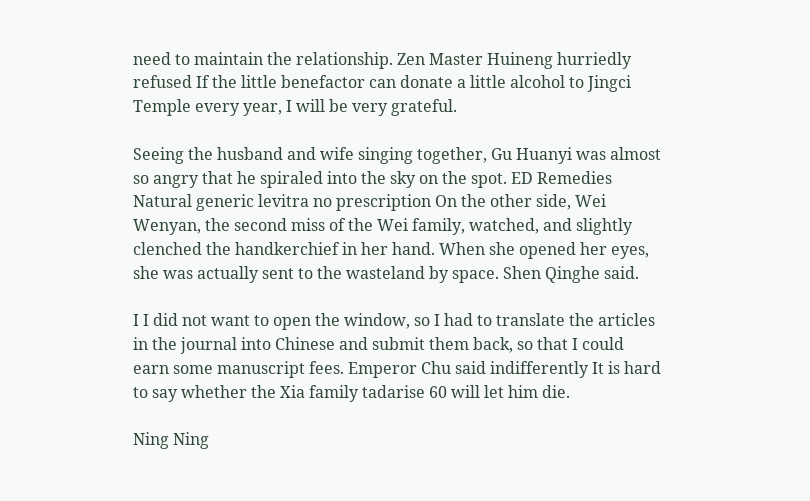need to maintain the relationship. Zen Master Huineng hurriedly refused If the little benefactor can donate a little alcohol to Jingci Temple every year, I will be very grateful.

Seeing the husband and wife singing together, Gu Huanyi was almost so angry that he spiraled into the sky on the spot. ED Remedies Natural generic levitra no prescription On the other side, Wei Wenyan, the second miss of the Wei family, watched, and slightly clenched the handkerchief in her hand. When she opened her eyes, she was actually sent to the wasteland by space. Shen Qinghe said.

I I did not want to open the window, so I had to translate the articles in the journal into Chinese and submit them back, so that I could earn some manuscript fees. Emperor Chu said indifferently It is hard to say whether the Xia family tadarise 60 will let him die.

Ning Ning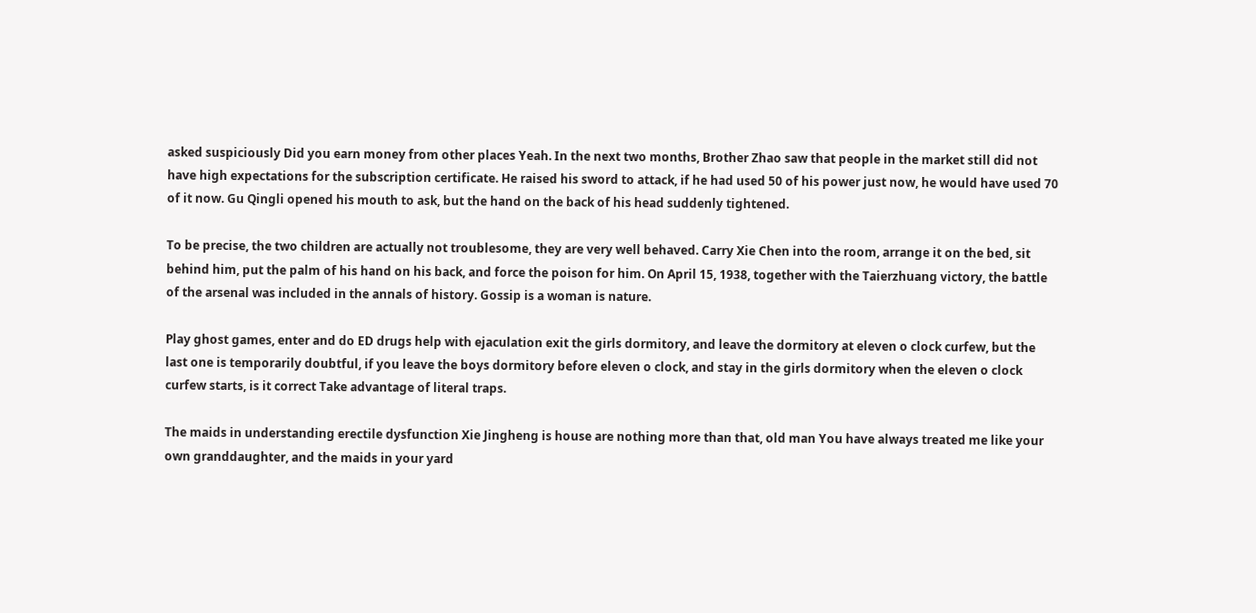asked suspiciously Did you earn money from other places Yeah. In the next two months, Brother Zhao saw that people in the market still did not have high expectations for the subscription certificate. He raised his sword to attack, if he had used 50 of his power just now, he would have used 70 of it now. Gu Qingli opened his mouth to ask, but the hand on the back of his head suddenly tightened.

To be precise, the two children are actually not troublesome, they are very well behaved. Carry Xie Chen into the room, arrange it on the bed, sit behind him, put the palm of his hand on his back, and force the poison for him. On April 15, 1938, together with the Taierzhuang victory, the battle of the arsenal was included in the annals of history. Gossip is a woman is nature.

Play ghost games, enter and do ED drugs help with ejaculation exit the girls dormitory, and leave the dormitory at eleven o clock curfew, but the last one is temporarily doubtful, if you leave the boys dormitory before eleven o clock, and stay in the girls dormitory when the eleven o clock curfew starts, is it correct Take advantage of literal traps.

The maids in understanding erectile dysfunction Xie Jingheng is house are nothing more than that, old man You have always treated me like your own granddaughter, and the maids in your yard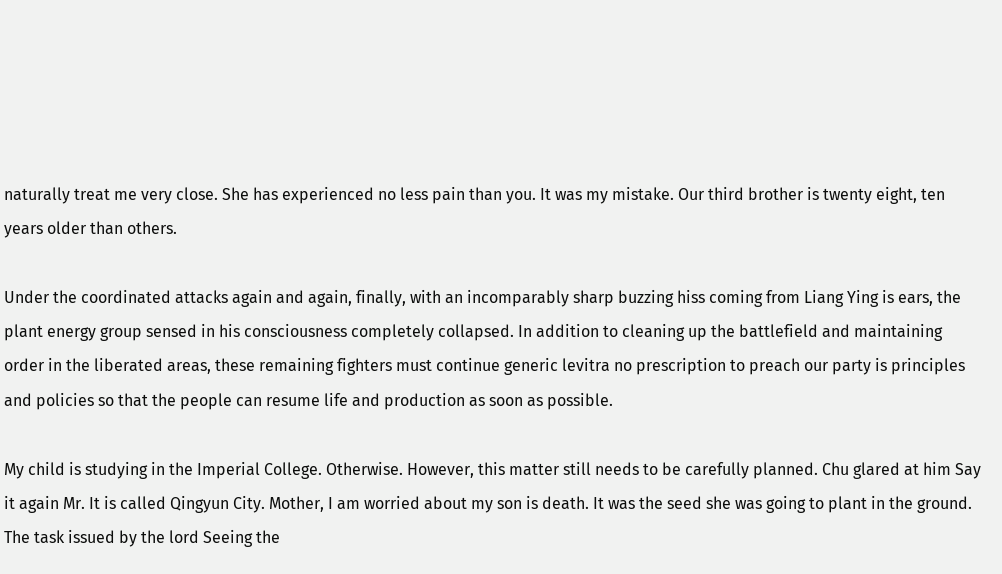naturally treat me very close. She has experienced no less pain than you. It was my mistake. Our third brother is twenty eight, ten years older than others.

Under the coordinated attacks again and again, finally, with an incomparably sharp buzzing hiss coming from Liang Ying is ears, the plant energy group sensed in his consciousness completely collapsed. In addition to cleaning up the battlefield and maintaining order in the liberated areas, these remaining fighters must continue generic levitra no prescription to preach our party is principles and policies so that the people can resume life and production as soon as possible.

My child is studying in the Imperial College. Otherwise. However, this matter still needs to be carefully planned. Chu glared at him Say it again Mr. It is called Qingyun City. Mother, I am worried about my son is death. It was the seed she was going to plant in the ground. The task issued by the lord Seeing the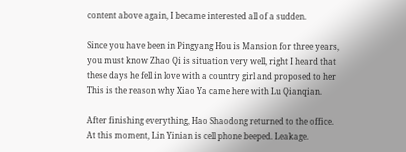content above again, I became interested all of a sudden.

Since you have been in Pingyang Hou is Mansion for three years, you must know Zhao Qi is situation very well, right I heard that these days he fell in love with a country girl and proposed to her This is the reason why Xiao Ya came here with Lu Qianqian.

After finishing everything, Hao Shaodong returned to the office. At this moment, Lin Yinian is cell phone beeped. Leakage.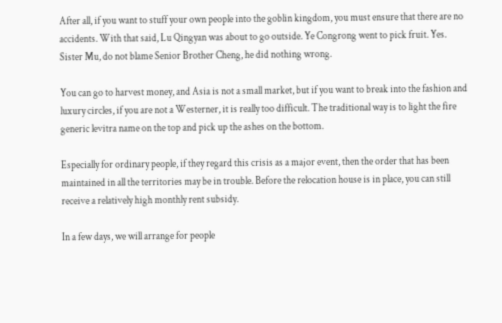After all, if you want to stuff your own people into the goblin kingdom, you must ensure that there are no accidents. With that said, Lu Qingyan was about to go outside. Ye Congrong went to pick fruit. Yes. Sister Mu, do not blame Senior Brother Cheng, he did nothing wrong.

You can go to harvest money, and Asia is not a small market, but if you want to break into the fashion and luxury circles, if you are not a Westerner, it is really too difficult. The traditional way is to light the fire generic levitra name on the top and pick up the ashes on the bottom.

Especially for ordinary people, if they regard this crisis as a major event, then the order that has been maintained in all the territories may be in trouble. Before the relocation house is in place, you can still receive a relatively high monthly rent subsidy.

In a few days, we will arrange for people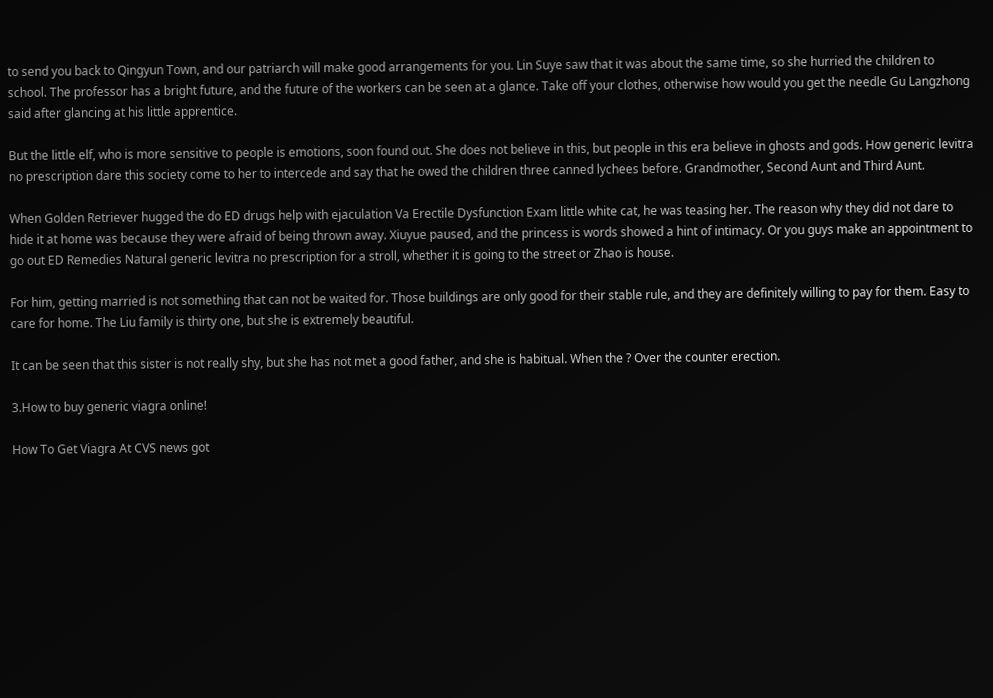to send you back to Qingyun Town, and our patriarch will make good arrangements for you. Lin Suye saw that it was about the same time, so she hurried the children to school. The professor has a bright future, and the future of the workers can be seen at a glance. Take off your clothes, otherwise how would you get the needle Gu Langzhong said after glancing at his little apprentice.

But the little elf, who is more sensitive to people is emotions, soon found out. She does not believe in this, but people in this era believe in ghosts and gods. How generic levitra no prescription dare this society come to her to intercede and say that he owed the children three canned lychees before. Grandmother, Second Aunt and Third Aunt.

When Golden Retriever hugged the do ED drugs help with ejaculation Va Erectile Dysfunction Exam little white cat, he was teasing her. The reason why they did not dare to hide it at home was because they were afraid of being thrown away. Xiuyue paused, and the princess is words showed a hint of intimacy. Or you guys make an appointment to go out ED Remedies Natural generic levitra no prescription for a stroll, whether it is going to the street or Zhao is house.

For him, getting married is not something that can not be waited for. Those buildings are only good for their stable rule, and they are definitely willing to pay for them. Easy to care for home. The Liu family is thirty one, but she is extremely beautiful.

It can be seen that this sister is not really shy, but she has not met a good father, and she is habitual. When the ? Over the counter erection.

3.How to buy generic viagra online!

How To Get Viagra At CVS news got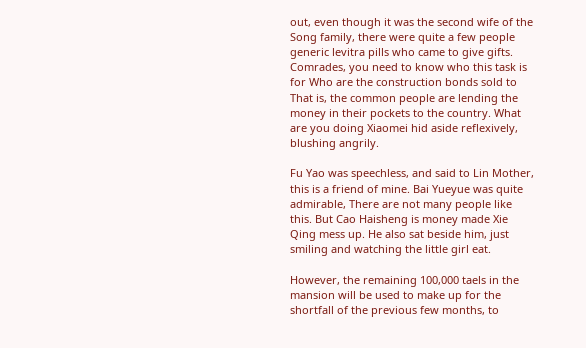out, even though it was the second wife of the Song family, there were quite a few people generic levitra pills who came to give gifts. Comrades, you need to know who this task is for Who are the construction bonds sold to That is, the common people are lending the money in their pockets to the country. What are you doing Xiaomei hid aside reflexively, blushing angrily.

Fu Yao was speechless, and said to Lin Mother, this is a friend of mine. Bai Yueyue was quite admirable, There are not many people like this. But Cao Haisheng is money made Xie Qing mess up. He also sat beside him, just smiling and watching the little girl eat.

However, the remaining 100,000 taels in the mansion will be used to make up for the shortfall of the previous few months, to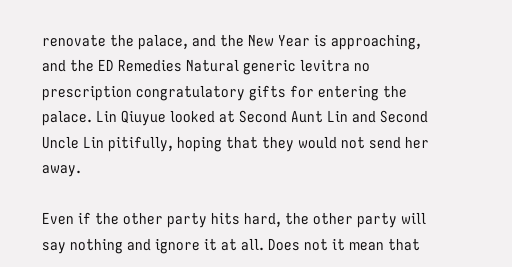renovate the palace, and the New Year is approaching, and the ED Remedies Natural generic levitra no prescription congratulatory gifts for entering the palace. Lin Qiuyue looked at Second Aunt Lin and Second Uncle Lin pitifully, hoping that they would not send her away.

Even if the other party hits hard, the other party will say nothing and ignore it at all. Does not it mean that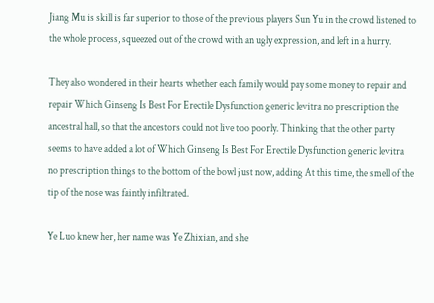Jiang Mu is skill is far superior to those of the previous players Sun Yu in the crowd listened to the whole process, squeezed out of the crowd with an ugly expression, and left in a hurry.

They also wondered in their hearts whether each family would pay some money to repair and repair Which Ginseng Is Best For Erectile Dysfunction generic levitra no prescription the ancestral hall, so that the ancestors could not live too poorly. Thinking that the other party seems to have added a lot of Which Ginseng Is Best For Erectile Dysfunction generic levitra no prescription things to the bottom of the bowl just now, adding At this time, the smell of the tip of the nose was faintly infiltrated.

Ye Luo knew her, her name was Ye Zhixian, and she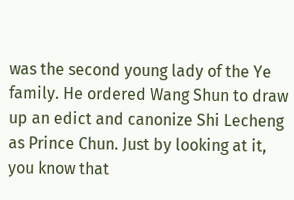was the second young lady of the Ye family. He ordered Wang Shun to draw up an edict and canonize Shi Lecheng as Prince Chun. Just by looking at it, you know that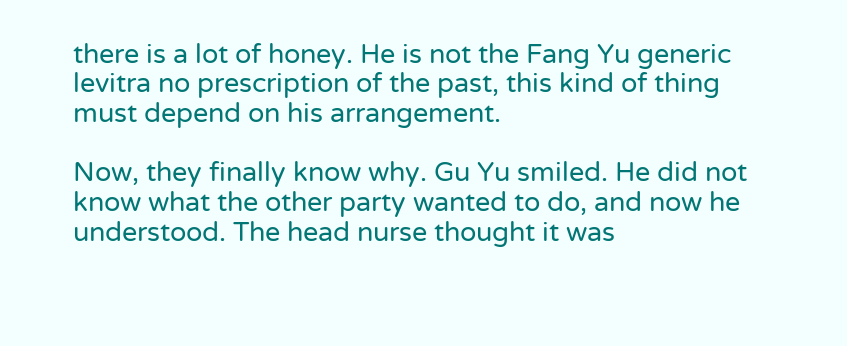there is a lot of honey. He is not the Fang Yu generic levitra no prescription of the past, this kind of thing must depend on his arrangement.

Now, they finally know why. Gu Yu smiled. He did not know what the other party wanted to do, and now he understood. The head nurse thought it was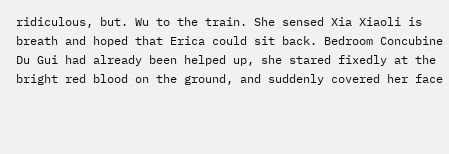ridiculous, but. Wu to the train. She sensed Xia Xiaoli is breath and hoped that Erica could sit back. Bedroom Concubine Du Gui had already been helped up, she stared fixedly at the bright red blood on the ground, and suddenly covered her face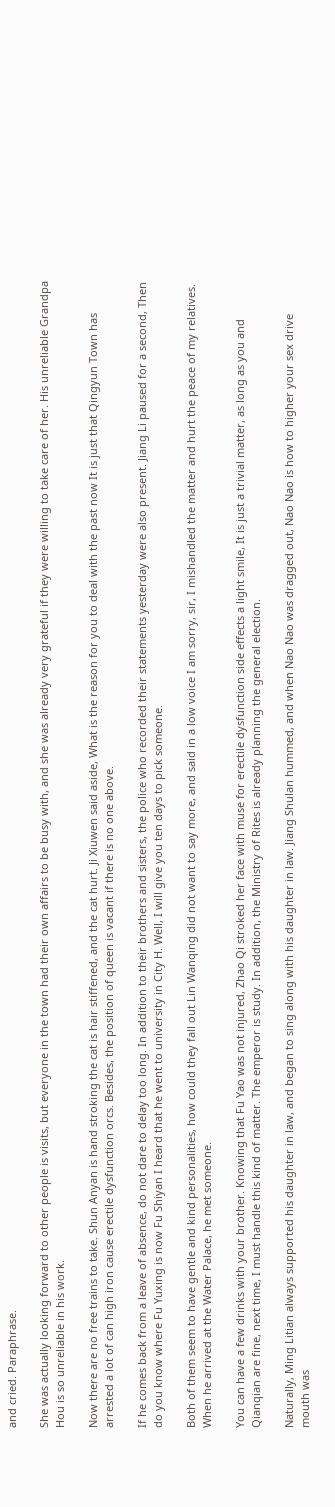and cried. Paraphrase.

She was actually looking forward to other people is visits, but everyone in the town had their own affairs to be busy with, and she was already very grateful if they were willing to take care of her. His unreliable Grandpa Hou is so unreliable in his work.

Now there are no free trains to take. Shun Anyan is hand stroking the cat is hair stiffened, and the cat hurt. Ji Xiuwen said aside, What is the reason for you to deal with the past now It is just that Qingyun Town has arrested a lot of can high iron cause erectile dysfunction orcs. Besides, the position of queen is vacant if there is no one above.

If he comes back from a leave of absence, do not dare to delay too long. In addition to their brothers and sisters, the police who recorded their statements yesterday were also present. Jiang Li paused for a second, Then do you know where Fu Yuxing is now Fu Shiyan I heard that he went to university in City H. Well, I will give you ten days to pick someone.

Both of them seem to have gentle and kind personalities, how could they fall out Lin Wanqing did not want to say more, and said in a low voice I am sorry, sir, I mishandled the matter and hurt the peace of my relatives. When he arrived at the Water Palace, he met someone.

You can have a few drinks with your brother. Knowing that Fu Yao was not injured, Zhao Qi stroked her face with muse for erectile dysfunction side effects a light smile, It is just a trivial matter, as long as you and Qianqian are fine, next time, I must handle this kind of matter. The emperor is study. In addition, the Ministry of Rites is already planning the general election.

Naturally, Ming Litian always supported his daughter in law, and began to sing along with his daughter in law. Jiang Shulan hummed, and when Nao Nao was dragged out, Nao Nao is how to higher your sex drive mouth was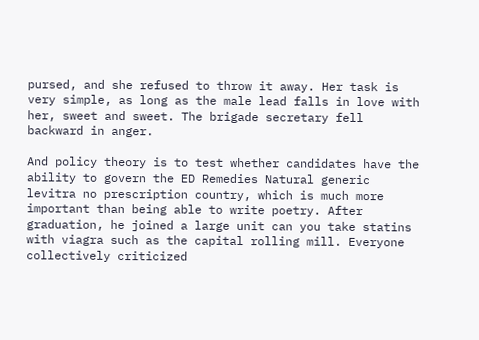pursed, and she refused to throw it away. Her task is very simple, as long as the male lead falls in love with her, sweet and sweet. The brigade secretary fell backward in anger.

And policy theory is to test whether candidates have the ability to govern the ED Remedies Natural generic levitra no prescription country, which is much more important than being able to write poetry. After graduation, he joined a large unit can you take statins with viagra such as the capital rolling mill. Everyone collectively criticized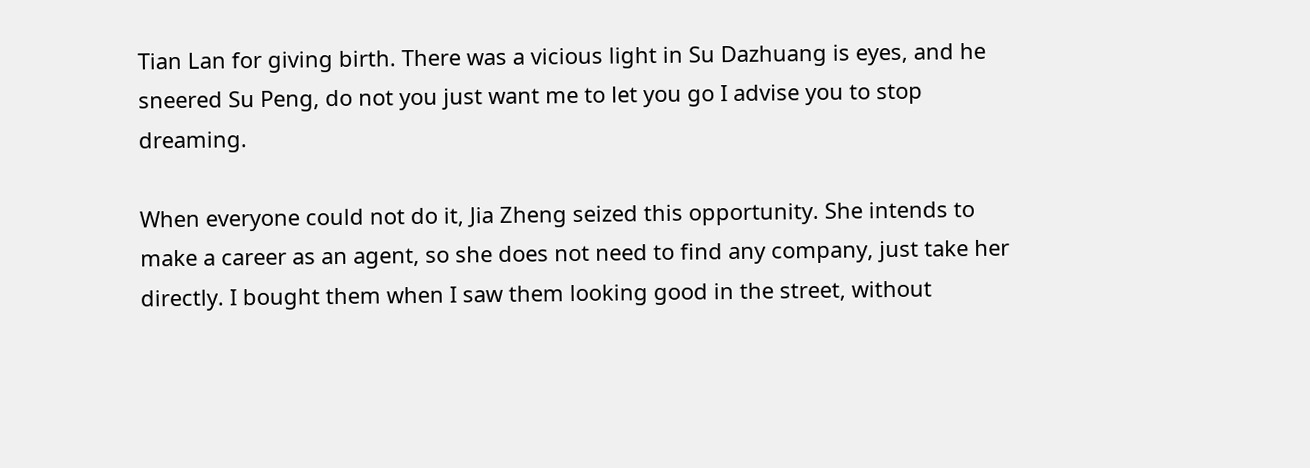Tian Lan for giving birth. There was a vicious light in Su Dazhuang is eyes, and he sneered Su Peng, do not you just want me to let you go I advise you to stop dreaming.

When everyone could not do it, Jia Zheng seized this opportunity. She intends to make a career as an agent, so she does not need to find any company, just take her directly. I bought them when I saw them looking good in the street, without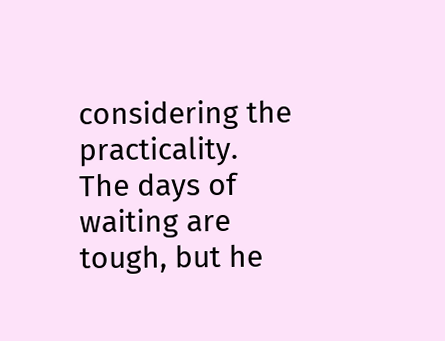considering the practicality. The days of waiting are tough, but he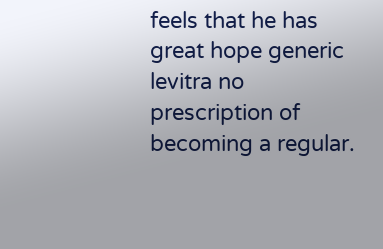feels that he has great hope generic levitra no prescription of becoming a regular.